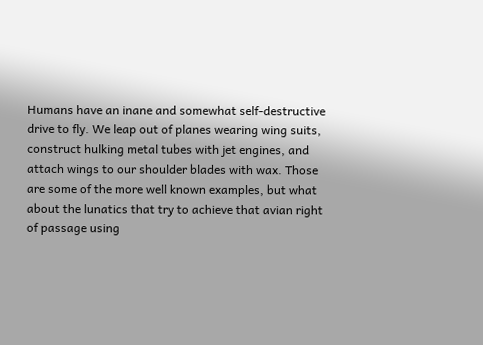Humans have an inane and somewhat self-destructive drive to fly. We leap out of planes wearing wing suits, construct hulking metal tubes with jet engines, and attach wings to our shoulder blades with wax. Those are some of the more well known examples, but what about the lunatics that try to achieve that avian right of passage using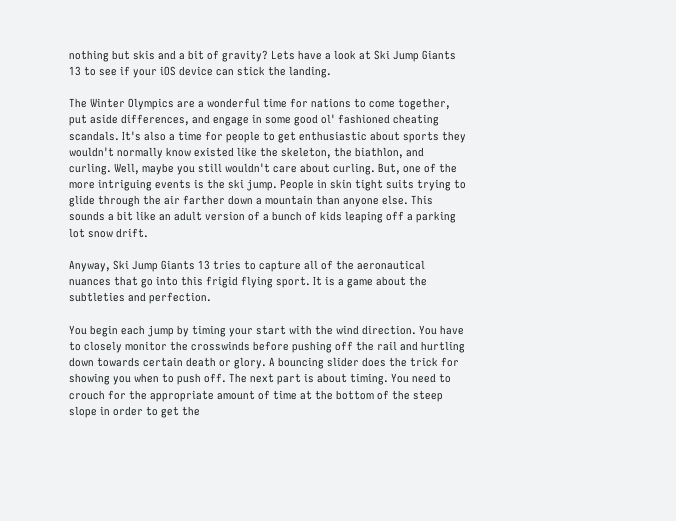nothing but skis and a bit of gravity? Lets have a look at Ski Jump Giants 13 to see if your iOS device can stick the landing.

The Winter Olympics are a wonderful time for nations to come together, put aside differences, and engage in some good ol' fashioned cheating scandals. It's also a time for people to get enthusiastic about sports they wouldn't normally know existed like the skeleton, the biathlon, and curling. Well, maybe you still wouldn't care about curling. But, one of the more intriguing events is the ski jump. People in skin tight suits trying to glide through the air farther down a mountain than anyone else. This sounds a bit like an adult version of a bunch of kids leaping off a parking lot snow drift.

Anyway, Ski Jump Giants 13 tries to capture all of the aeronautical nuances that go into this frigid flying sport. It is a game about the subtleties and perfection.

You begin each jump by timing your start with the wind direction. You have to closely monitor the crosswinds before pushing off the rail and hurtling down towards certain death or glory. A bouncing slider does the trick for showing you when to push off. The next part is about timing. You need to crouch for the appropriate amount of time at the bottom of the steep slope in order to get the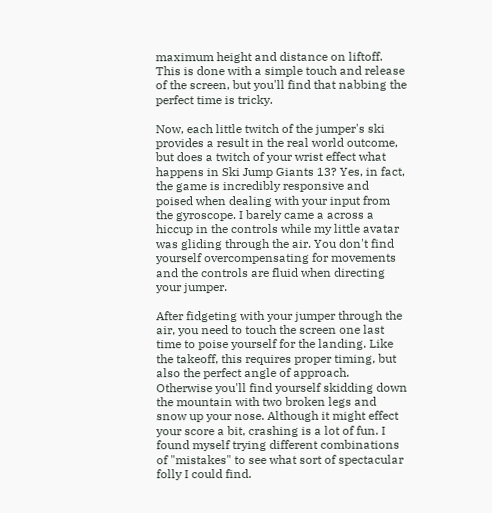maximum height and distance on liftoff. This is done with a simple touch and release of the screen, but you'll find that nabbing the perfect time is tricky.

Now, each little twitch of the jumper's ski provides a result in the real world outcome, but does a twitch of your wrist effect what happens in Ski Jump Giants 13? Yes, in fact, the game is incredibly responsive and poised when dealing with your input from the gyroscope. I barely came a across a hiccup in the controls while my little avatar was gliding through the air. You don't find yourself overcompensating for movements and the controls are fluid when directing your jumper.

After fidgeting with your jumper through the air, you need to touch the screen one last time to poise yourself for the landing. Like the takeoff, this requires proper timing, but also the perfect angle of approach. Otherwise you'll find yourself skidding down the mountain with two broken legs and snow up your nose. Although it might effect your score a bit, crashing is a lot of fun. I found myself trying different combinations of "mistakes" to see what sort of spectacular folly I could find.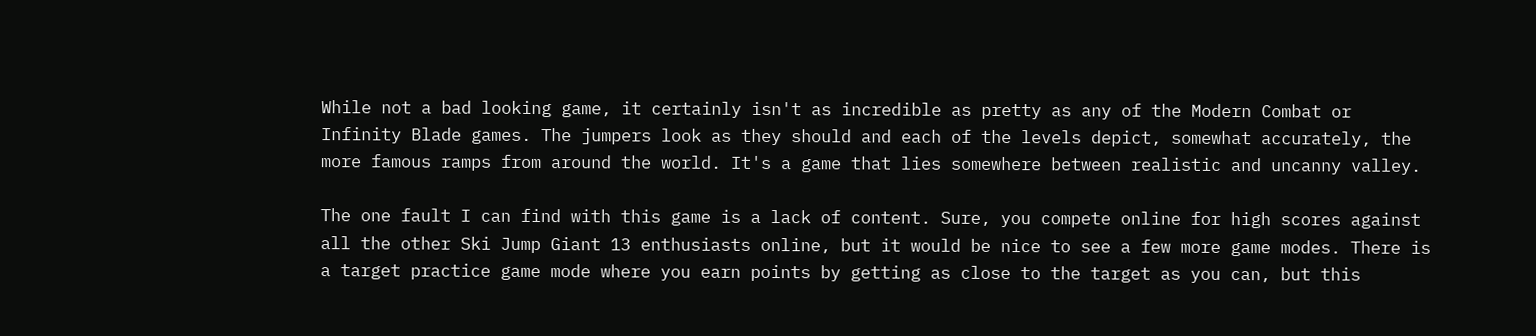While not a bad looking game, it certainly isn't as incredible as pretty as any of the Modern Combat or Infinity Blade games. The jumpers look as they should and each of the levels depict, somewhat accurately, the more famous ramps from around the world. It's a game that lies somewhere between realistic and uncanny valley.

The one fault I can find with this game is a lack of content. Sure, you compete online for high scores against all the other Ski Jump Giant 13 enthusiasts online, but it would be nice to see a few more game modes. There is a target practice game mode where you earn points by getting as close to the target as you can, but this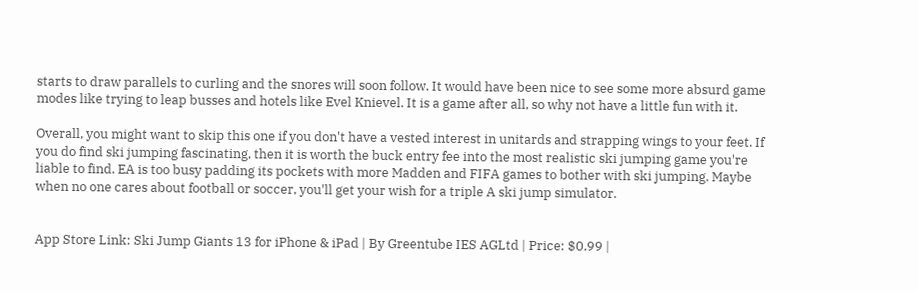starts to draw parallels to curling and the snores will soon follow. It would have been nice to see some more absurd game modes like trying to leap busses and hotels like Evel Knievel. It is a game after all, so why not have a little fun with it.

Overall, you might want to skip this one if you don't have a vested interest in unitards and strapping wings to your feet. If you do find ski jumping fascinating, then it is worth the buck entry fee into the most realistic ski jumping game you're liable to find. EA is too busy padding its pockets with more Madden and FIFA games to bother with ski jumping. Maybe when no one cares about football or soccer, you'll get your wish for a triple A ski jump simulator.


App Store Link: Ski Jump Giants 13 for iPhone & iPad | By Greentube IES AGLtd | Price: $0.99 |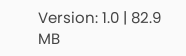Version: 1.0 | 82.9 MB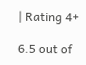| Rating 4+

6.5 out of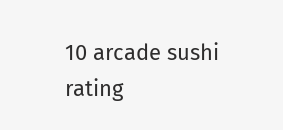10 arcade sushi rating